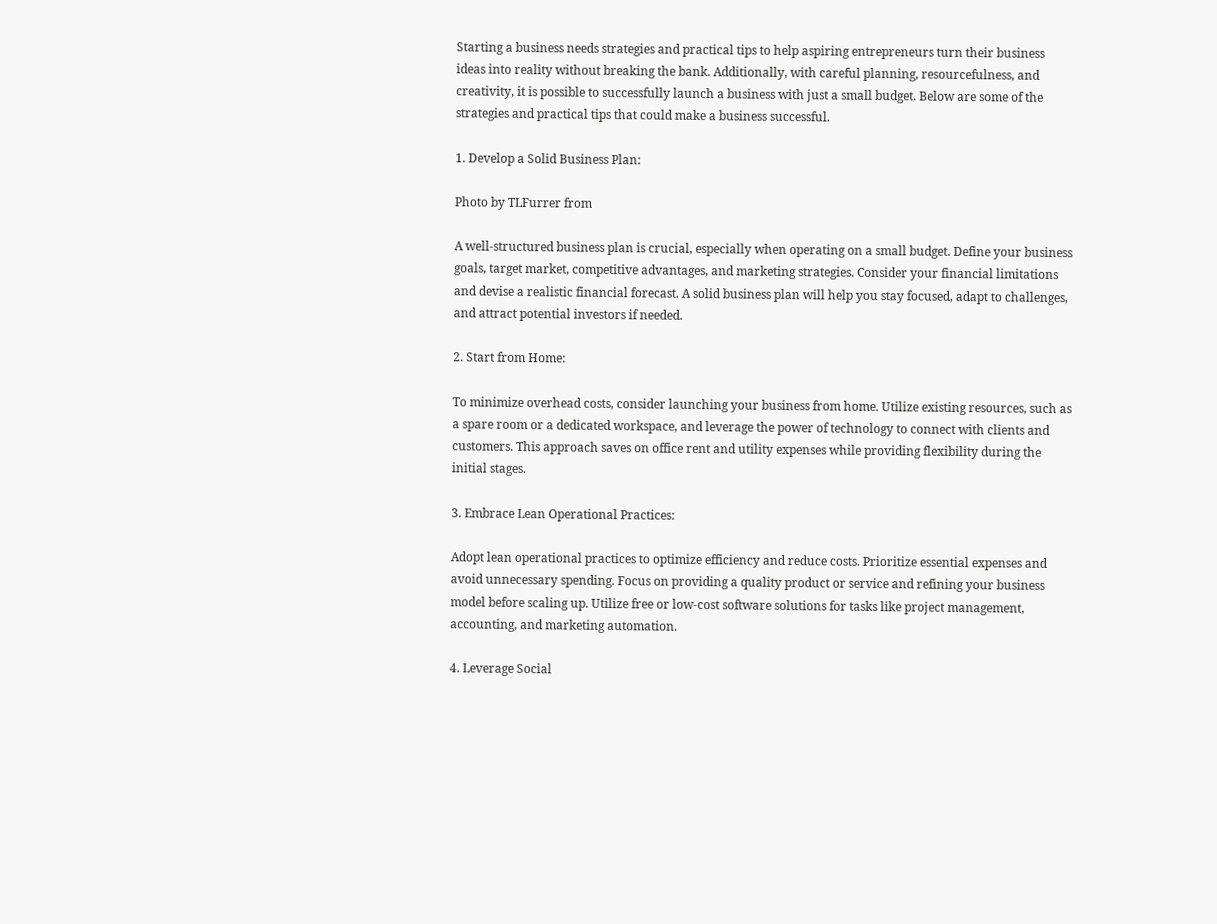Starting a business needs strategies and practical tips to help aspiring entrepreneurs turn their business ideas into reality without breaking the bank. Additionally, with careful planning, resourcefulness, and creativity, it is possible to successfully launch a business with just a small budget. Below are some of the strategies and practical tips that could make a business successful.

1. Develop a Solid Business Plan:

Photo by TLFurrer from

A well-structured business plan is crucial, especially when operating on a small budget. Define your business goals, target market, competitive advantages, and marketing strategies. Consider your financial limitations and devise a realistic financial forecast. A solid business plan will help you stay focused, adapt to challenges, and attract potential investors if needed.

2. Start from Home:

To minimize overhead costs, consider launching your business from home. Utilize existing resources, such as a spare room or a dedicated workspace, and leverage the power of technology to connect with clients and customers. This approach saves on office rent and utility expenses while providing flexibility during the initial stages.

3. Embrace Lean Operational Practices:

Adopt lean operational practices to optimize efficiency and reduce costs. Prioritize essential expenses and avoid unnecessary spending. Focus on providing a quality product or service and refining your business model before scaling up. Utilize free or low-cost software solutions for tasks like project management, accounting, and marketing automation.

4. Leverage Social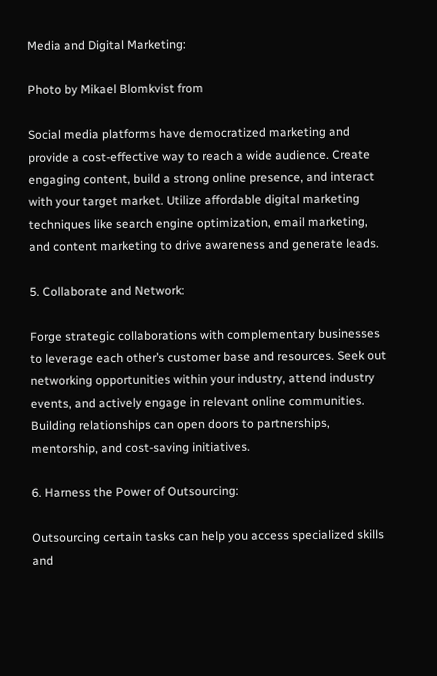Media and Digital Marketing:

Photo by Mikael Blomkvist from

Social media platforms have democratized marketing and provide a cost-effective way to reach a wide audience. Create engaging content, build a strong online presence, and interact with your target market. Utilize affordable digital marketing techniques like search engine optimization, email marketing, and content marketing to drive awareness and generate leads.

5. Collaborate and Network:

Forge strategic collaborations with complementary businesses to leverage each other’s customer base and resources. Seek out networking opportunities within your industry, attend industry events, and actively engage in relevant online communities. Building relationships can open doors to partnerships, mentorship, and cost-saving initiatives.

6. Harness the Power of Outsourcing:

Outsourcing certain tasks can help you access specialized skills and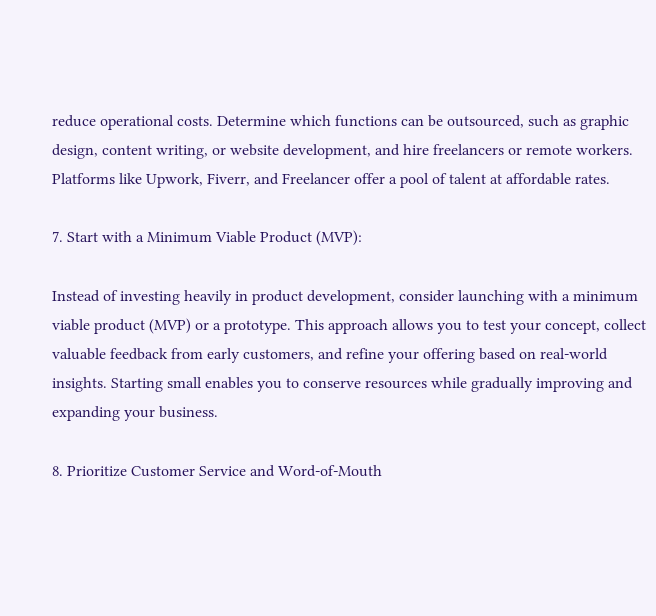reduce operational costs. Determine which functions can be outsourced, such as graphic design, content writing, or website development, and hire freelancers or remote workers. Platforms like Upwork, Fiverr, and Freelancer offer a pool of talent at affordable rates.

7. Start with a Minimum Viable Product (MVP):

Instead of investing heavily in product development, consider launching with a minimum viable product (MVP) or a prototype. This approach allows you to test your concept, collect valuable feedback from early customers, and refine your offering based on real-world insights. Starting small enables you to conserve resources while gradually improving and expanding your business.

8. Prioritize Customer Service and Word-of-Mouth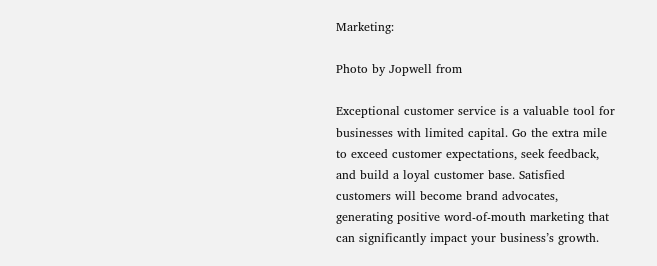Marketing:

Photo by Jopwell from

Exceptional customer service is a valuable tool for businesses with limited capital. Go the extra mile to exceed customer expectations, seek feedback, and build a loyal customer base. Satisfied customers will become brand advocates, generating positive word-of-mouth marketing that can significantly impact your business’s growth.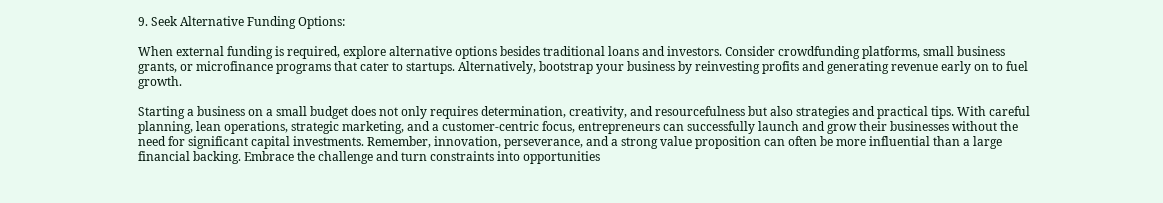9. Seek Alternative Funding Options:

When external funding is required, explore alternative options besides traditional loans and investors. Consider crowdfunding platforms, small business grants, or microfinance programs that cater to startups. Alternatively, bootstrap your business by reinvesting profits and generating revenue early on to fuel growth.

Starting a business on a small budget does not only requires determination, creativity, and resourcefulness but also strategies and practical tips. With careful planning, lean operations, strategic marketing, and a customer-centric focus, entrepreneurs can successfully launch and grow their businesses without the need for significant capital investments. Remember, innovation, perseverance, and a strong value proposition can often be more influential than a large financial backing. Embrace the challenge and turn constraints into opportunities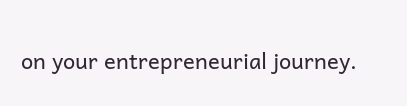on your entrepreneurial journey.